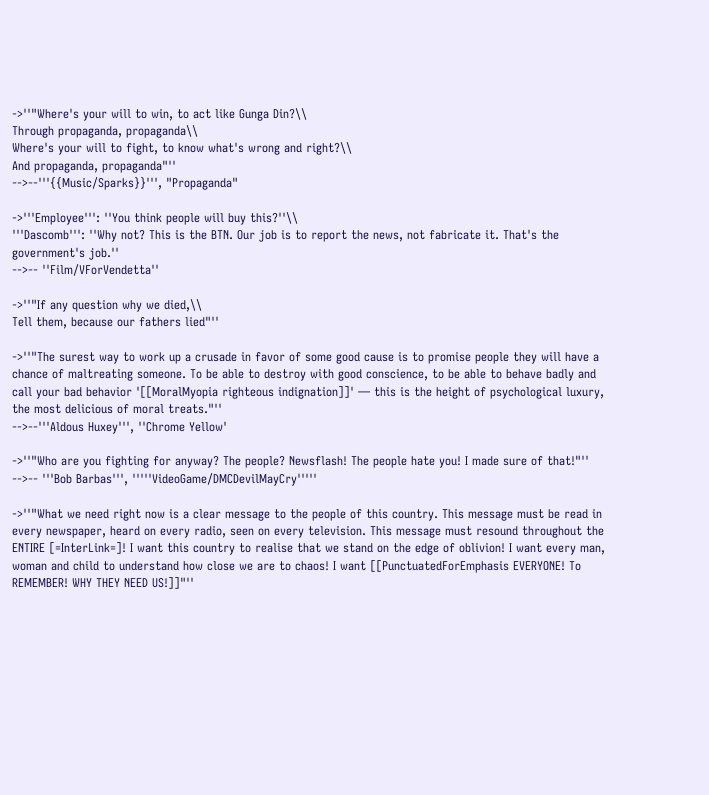->''"Where's your will to win, to act like Gunga Din?\\
Through propaganda, propaganda\\
Where's your will to fight, to know what's wrong and right?\\
And propaganda, propaganda"''
-->--'''{{Music/Sparks}}''', "Propaganda"

->'''Employee''': ''You think people will buy this?''\\
'''Dascomb''': ''Why not? This is the BTN. Our job is to report the news, not fabricate it. That's the government's job.''
-->-- ''Film/VForVendetta''

->''"If any question why we died,\\
Tell them, because our fathers lied"''

->''"The surest way to work up a crusade in favor of some good cause is to promise people they will have a chance of maltreating someone. To be able to destroy with good conscience, to be able to behave badly and call your bad behavior '[[MoralMyopia righteous indignation]]' — this is the height of psychological luxury, the most delicious of moral treats."''
-->--'''Aldous Huxey''', ''Chrome Yellow'

->''"Who are you fighting for anyway? The people? Newsflash! The people hate you! I made sure of that!"''
-->-- '''Bob Barbas''', '''''VideoGame/DMCDevilMayCry'''''

->''"What we need right now is a clear message to the people of this country. This message must be read in every newspaper, heard on every radio, seen on every television. This message must resound throughout the ENTIRE [=InterLink=]! I want this country to realise that we stand on the edge of oblivion! I want every man, woman and child to understand how close we are to chaos! I want [[PunctuatedForEmphasis EVERYONE! To REMEMBER! WHY THEY NEED US!]]"''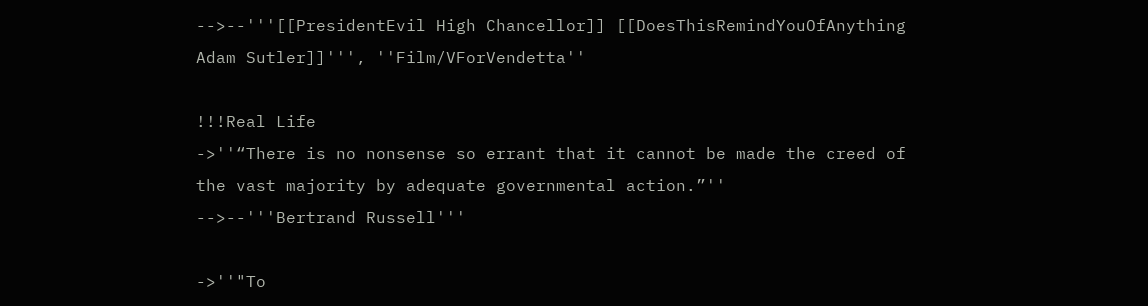-->--'''[[PresidentEvil High Chancellor]] [[DoesThisRemindYouOfAnything Adam Sutler]]''', ''Film/VForVendetta''

!!!Real Life
->''“There is no nonsense so errant that it cannot be made the creed of the vast majority by adequate governmental action.”''
-->--'''Bertrand Russell'''

->''"To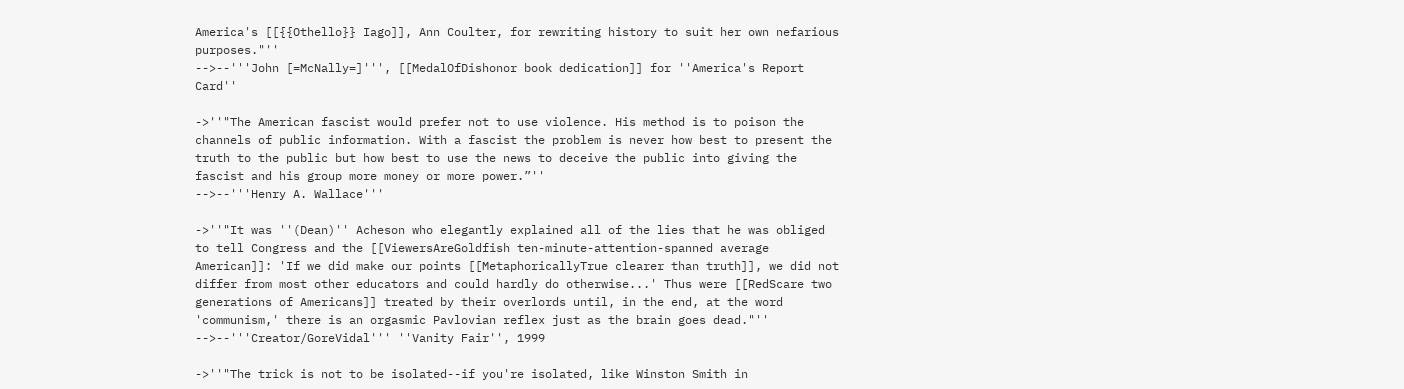America's [[{{Othello}} Iago]], Ann Coulter, for rewriting history to suit her own nefarious purposes."''
-->--'''John [=McNally=]''', [[MedalOfDishonor book dedication]] for ''America's Report Card''

->''"The American fascist would prefer not to use violence. His method is to poison the channels of public information. With a fascist the problem is never how best to present the truth to the public but how best to use the news to deceive the public into giving the fascist and his group more money or more power.”''
-->--'''Henry A. Wallace'''

->''"It was ''(Dean)'' Acheson who elegantly explained all of the lies that he was obliged to tell Congress and the [[ViewersAreGoldfish ten-minute-attention-spanned average American]]: 'If we did make our points [[MetaphoricallyTrue clearer than truth]], we did not differ from most other educators and could hardly do otherwise...' Thus were [[RedScare two generations of Americans]] treated by their overlords until, in the end, at the word 'communism,' there is an orgasmic Pavlovian reflex just as the brain goes dead."''
-->--'''Creator/GoreVidal''' ''Vanity Fair'', 1999

->''"The trick is not to be isolated--if you're isolated, like Winston Smith in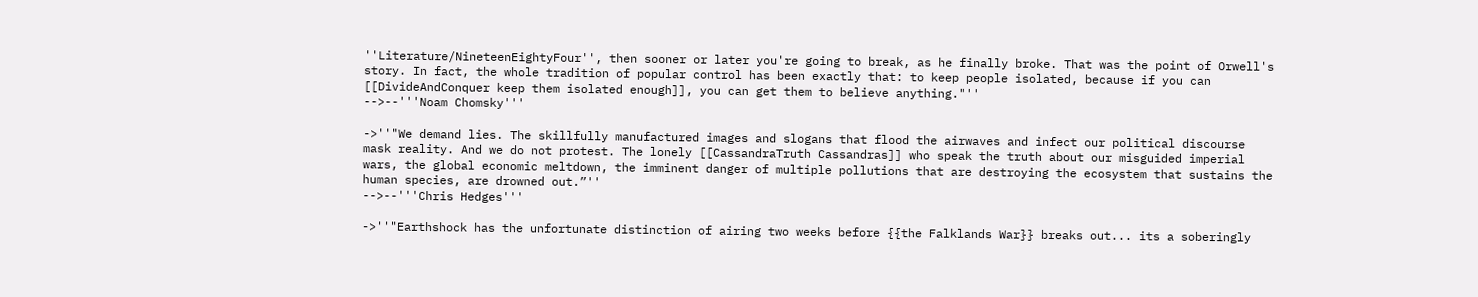''Literature/NineteenEightyFour'', then sooner or later you're going to break, as he finally broke. That was the point of Orwell's story. In fact, the whole tradition of popular control has been exactly that: to keep people isolated, because if you can [[DivideAndConquer keep them isolated enough]], you can get them to believe anything."''
-->--'''Noam Chomsky'''

->''"We demand lies. The skillfully manufactured images and slogans that flood the airwaves and infect our political discourse mask reality. And we do not protest. The lonely [[CassandraTruth Cassandras]] who speak the truth about our misguided imperial wars, the global economic meltdown, the imminent danger of multiple pollutions that are destroying the ecosystem that sustains the human species, are drowned out.”''
-->--'''Chris Hedges'''

->''"Earthshock has the unfortunate distinction of airing two weeks before {{the Falklands War}} breaks out... its a soberingly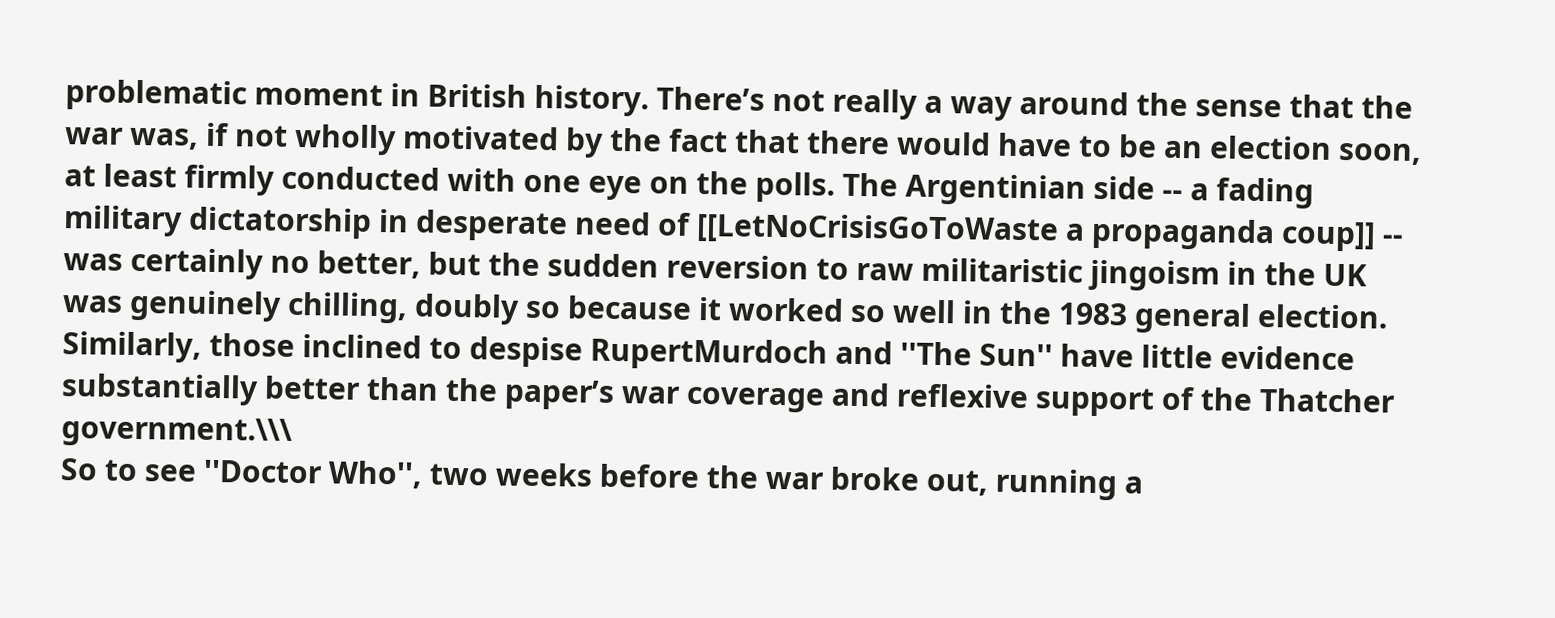problematic moment in British history. There’s not really a way around the sense that the war was, if not wholly motivated by the fact that there would have to be an election soon, at least firmly conducted with one eye on the polls. The Argentinian side -- a fading military dictatorship in desperate need of [[LetNoCrisisGoToWaste a propaganda coup]] -- was certainly no better, but the sudden reversion to raw militaristic jingoism in the UK was genuinely chilling, doubly so because it worked so well in the 1983 general election. Similarly, those inclined to despise RupertMurdoch and ''The Sun'' have little evidence substantially better than the paper’s war coverage and reflexive support of the Thatcher government.\\\
So to see ''Doctor Who'', two weeks before the war broke out, running a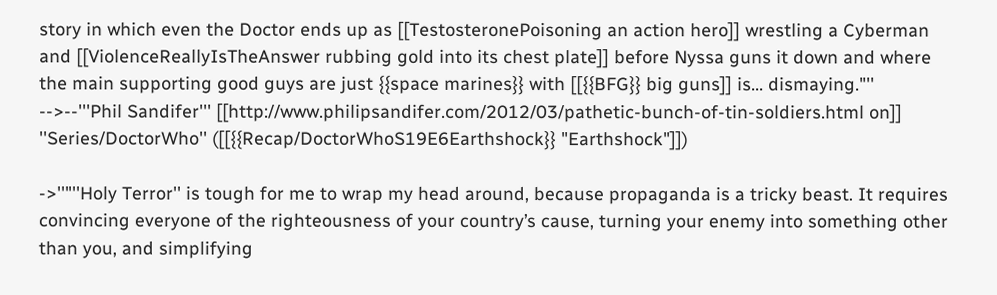story in which even the Doctor ends up as [[TestosteronePoisoning an action hero]] wrestling a Cyberman and [[ViolenceReallyIsTheAnswer rubbing gold into its chest plate]] before Nyssa guns it down and where the main supporting good guys are just {{space marines}} with [[{{BFG}} big guns]] is... dismaying."''
-->--'''Phil Sandifer''' [[http://www.philipsandifer.com/2012/03/pathetic-bunch-of-tin-soldiers.html on]] ''Series/DoctorWho'' ([[{{Recap/DoctorWhoS19E6Earthshock}} "Earthshock"]])

->''"''Holy Terror'' is tough for me to wrap my head around, because propaganda is a tricky beast. It requires convincing everyone of the righteousness of your country’s cause, turning your enemy into something other than you, and simplifying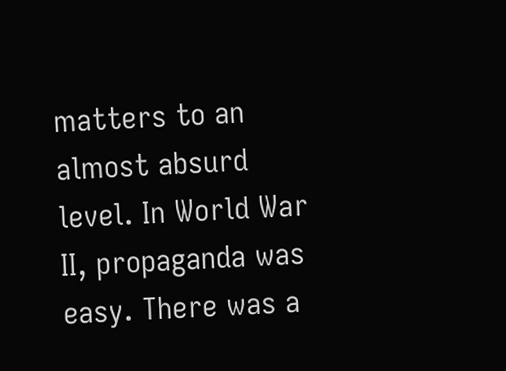matters to an almost absurd level. In World War II, propaganda was easy. There was a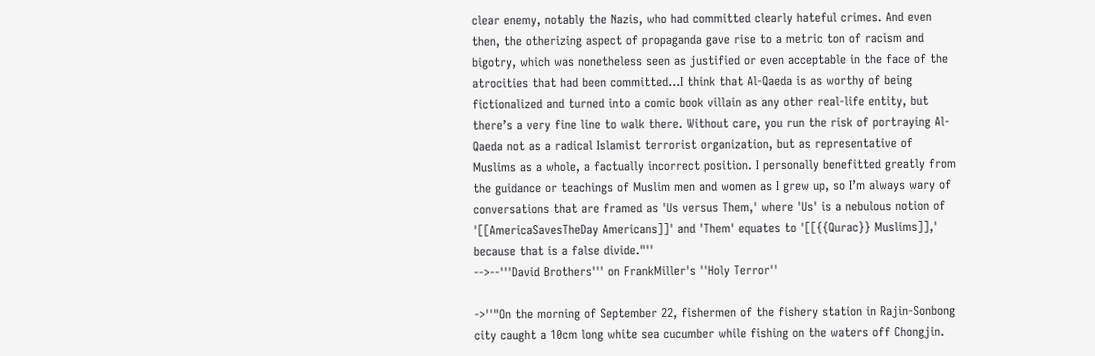clear enemy, notably the Nazis, who had committed clearly hateful crimes. And even then, the otherizing aspect of propaganda gave rise to a metric ton of racism and bigotry, which was nonetheless seen as justified or even acceptable in the face of the atrocities that had been committed...I think that Al-Qaeda is as worthy of being fictionalized and turned into a comic book villain as any other real-life entity, but there’s a very fine line to walk there. Without care, you run the risk of portraying Al-Qaeda not as a radical Islamist terrorist organization, but as representative of Muslims as a whole, a factually incorrect position. I personally benefitted greatly from the guidance or teachings of Muslim men and women as I grew up, so I’m always wary of conversations that are framed as 'Us versus Them,' where 'Us' is a nebulous notion of '[[AmericaSavesTheDay Americans]]' and 'Them' equates to '[[{{Qurac}} Muslims]],' because that is a false divide."''
-->--'''David Brothers''' on FrankMiller's ''Holy Terror''

->''"On the morning of September 22, fishermen of the fishery station in Rajin-Sonbong city caught a 10cm long white sea cucumber while fishing on the waters off Chongjin.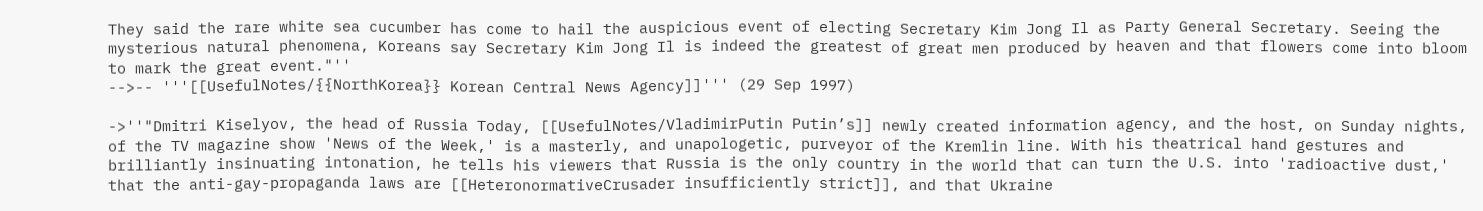They said the rare white sea cucumber has come to hail the auspicious event of electing Secretary Kim Jong Il as Party General Secretary. Seeing the mysterious natural phenomena, Koreans say Secretary Kim Jong Il is indeed the greatest of great men produced by heaven and that flowers come into bloom to mark the great event."''
-->-- '''[[UsefulNotes/{{NorthKorea}} Korean Central News Agency]]''' (29 Sep 1997)

->''"Dmitri Kiselyov, the head of Russia Today, [[UsefulNotes/VladimirPutin Putin’s]] newly created information agency, and the host, on Sunday nights, of the TV magazine show 'News of the Week,' is a masterly, and unapologetic, purveyor of the Kremlin line. With his theatrical hand gestures and brilliantly insinuating intonation, he tells his viewers that Russia is the only country in the world that can turn the U.S. into 'radioactive dust,' that the anti-gay-propaganda laws are [[HeteronormativeCrusader insufficiently strict]], and that Ukraine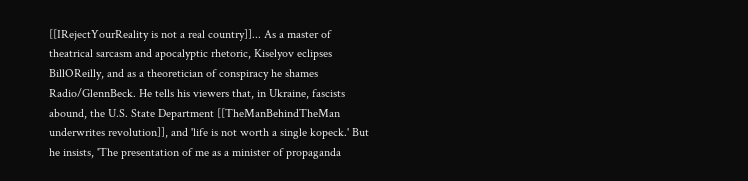[[IRejectYourReality is not a real country]]... As a master of theatrical sarcasm and apocalyptic rhetoric, Kiselyov eclipses BillOReilly, and as a theoretician of conspiracy he shames Radio/GlennBeck. He tells his viewers that, in Ukraine, fascists abound, the U.S. State Department [[TheManBehindTheMan underwrites revolution]], and 'life is not worth a single kopeck.' But he insists, 'The presentation of me as a minister of propaganda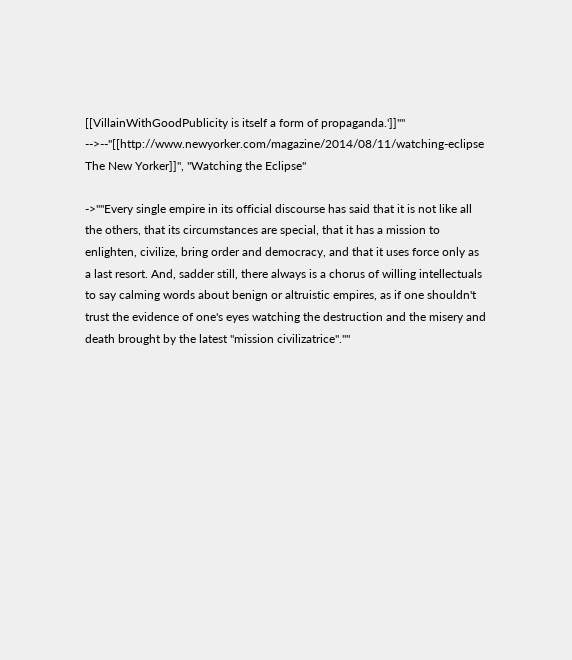[[VillainWithGoodPublicity is itself a form of propaganda.']]"''
-->--''[[http://www.newyorker.com/magazine/2014/08/11/watching-eclipse The New Yorker]]'', "Watching the Eclipse"

->''"Every single empire in its official discourse has said that it is not like all the others, that its circumstances are special, that it has a mission to enlighten, civilize, bring order and democracy, and that it uses force only as a last resort. And, sadder still, there always is a chorus of willing intellectuals to say calming words about benign or altruistic empires, as if one shouldn't trust the evidence of one's eyes watching the destruction and the misery and death brought by the latest ''mission civilizatrice''."''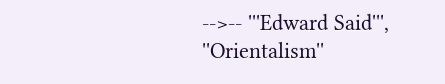-->-- '''Edward Said''', ''Orientalism''